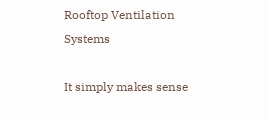Rooftop Ventilation Systems

It simply makes sense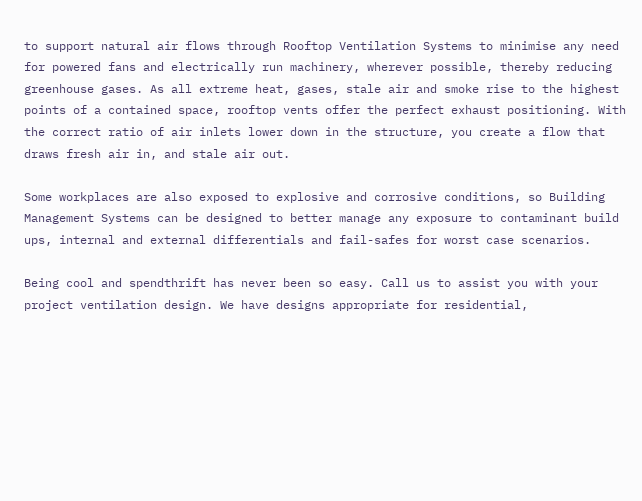to support natural air flows through Rooftop Ventilation Systems to minimise any need for powered fans and electrically run machinery, wherever possible, thereby reducing greenhouse gases. As all extreme heat, gases, stale air and smoke rise to the highest points of a contained space, rooftop vents offer the perfect exhaust positioning. With the correct ratio of air inlets lower down in the structure, you create a flow that draws fresh air in, and stale air out.

Some workplaces are also exposed to explosive and corrosive conditions, so Building Management Systems can be designed to better manage any exposure to contaminant build ups, internal and external differentials and fail-safes for worst case scenarios.

Being cool and spendthrift has never been so easy. Call us to assist you with your project ventilation design. We have designs appropriate for residential,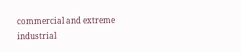commercial and extreme industrial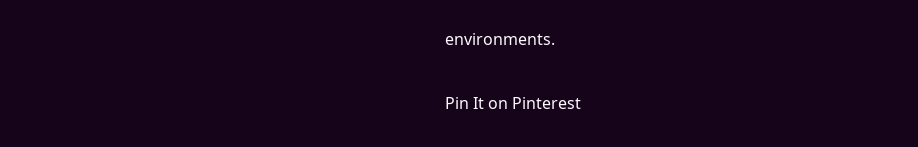environments.

Pin It on Pinterest